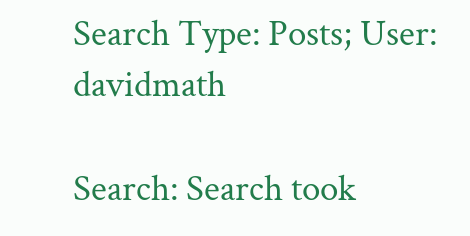Search Type: Posts; User: davidmath

Search: Search took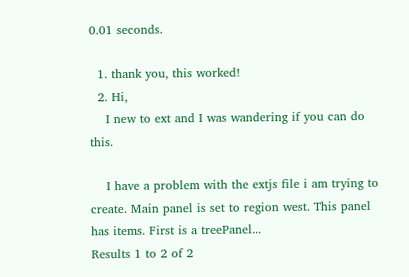0.01 seconds.

  1. thank you, this worked!
  2. Hi,
    I new to ext and I was wandering if you can do this.

    I have a problem with the extjs file i am trying to create. Main panel is set to region west. This panel has items. First is a treePanel...
Results 1 to 2 of 2